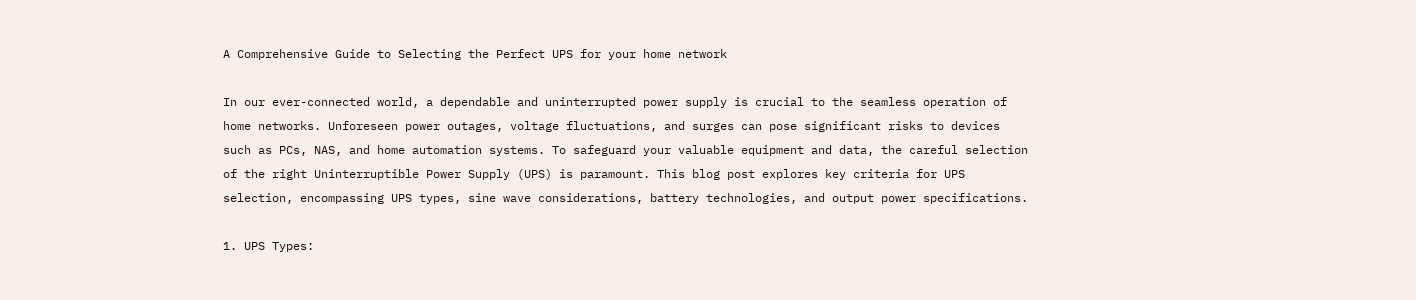A Comprehensive Guide to Selecting the Perfect UPS for your home network

In our ever-connected world, a dependable and uninterrupted power supply is crucial to the seamless operation of home networks. Unforeseen power outages, voltage fluctuations, and surges can pose significant risks to devices such as PCs, NAS, and home automation systems. To safeguard your valuable equipment and data, the careful selection of the right Uninterruptible Power Supply (UPS) is paramount. This blog post explores key criteria for UPS selection, encompassing UPS types, sine wave considerations, battery technologies, and output power specifications.

1. UPS Types: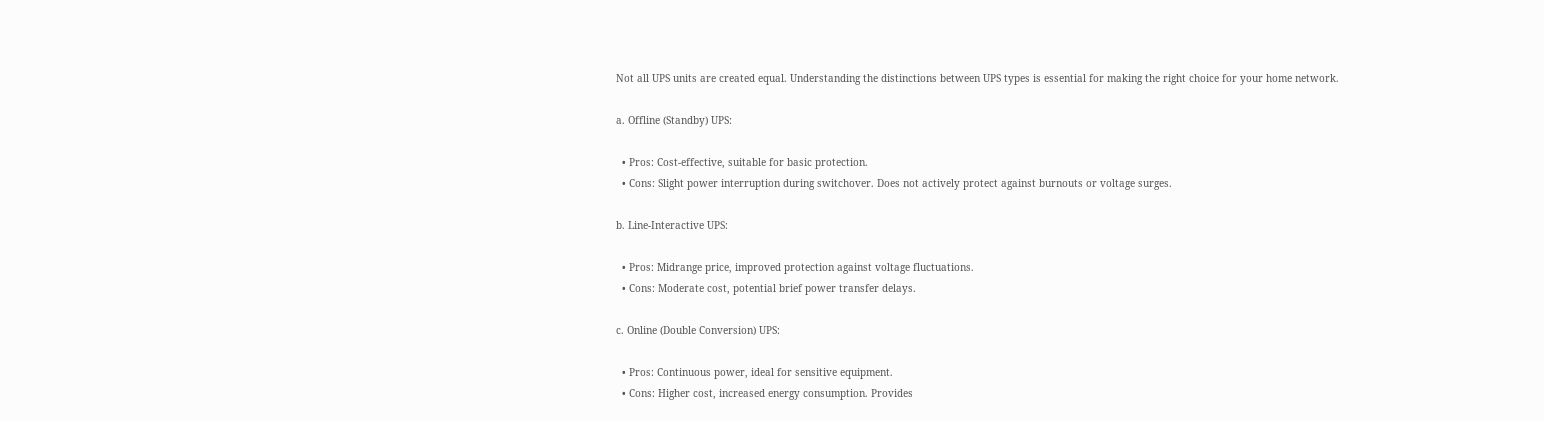Not all UPS units are created equal. Understanding the distinctions between UPS types is essential for making the right choice for your home network.

a. Offline (Standby) UPS:

  • Pros: Cost-effective, suitable for basic protection.
  • Cons: Slight power interruption during switchover. Does not actively protect against burnouts or voltage surges.

b. Line-Interactive UPS:

  • Pros: Midrange price, improved protection against voltage fluctuations.
  • Cons: Moderate cost, potential brief power transfer delays.

c. Online (Double Conversion) UPS:

  • Pros: Continuous power, ideal for sensitive equipment.
  • Cons: Higher cost, increased energy consumption. Provides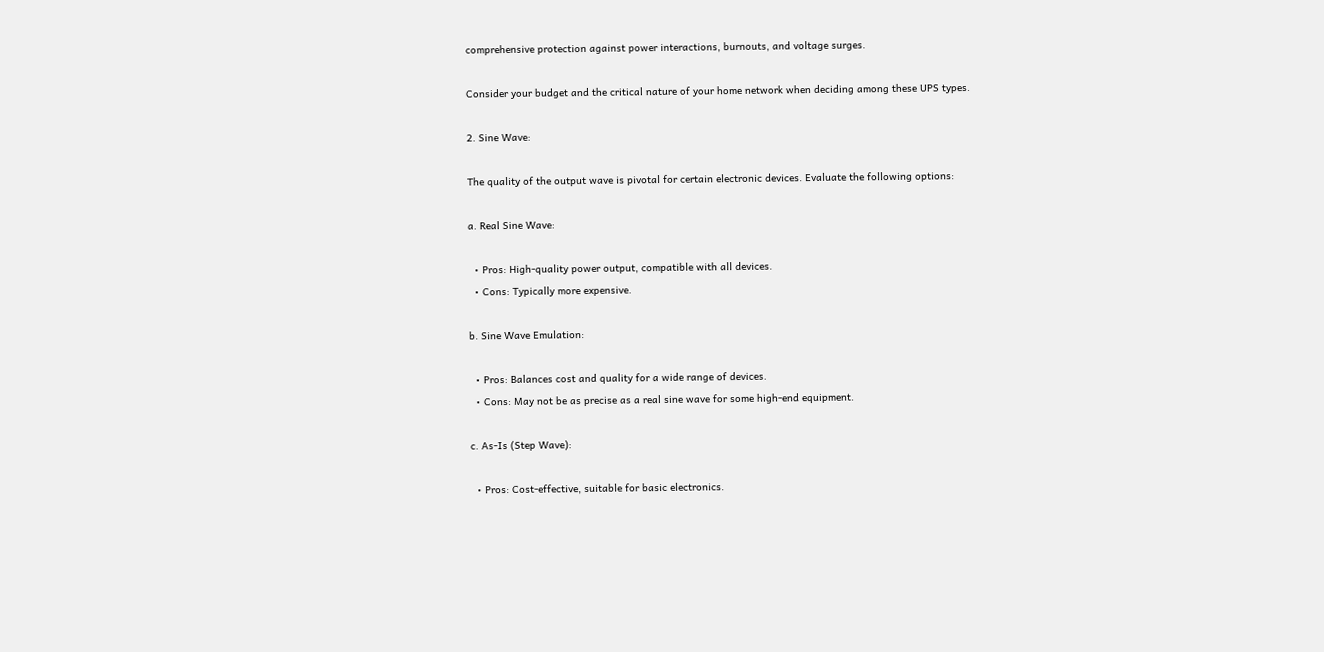comprehensive protection against power interactions, burnouts, and voltage surges.

Consider your budget and the critical nature of your home network when deciding among these UPS types.

2. Sine Wave:

The quality of the output wave is pivotal for certain electronic devices. Evaluate the following options:

a. Real Sine Wave:

  • Pros: High-quality power output, compatible with all devices.
  • Cons: Typically more expensive.

b. Sine Wave Emulation:

  • Pros: Balances cost and quality for a wide range of devices.
  • Cons: May not be as precise as a real sine wave for some high-end equipment.

c. As-Is (Step Wave):

  • Pros: Cost-effective, suitable for basic electronics.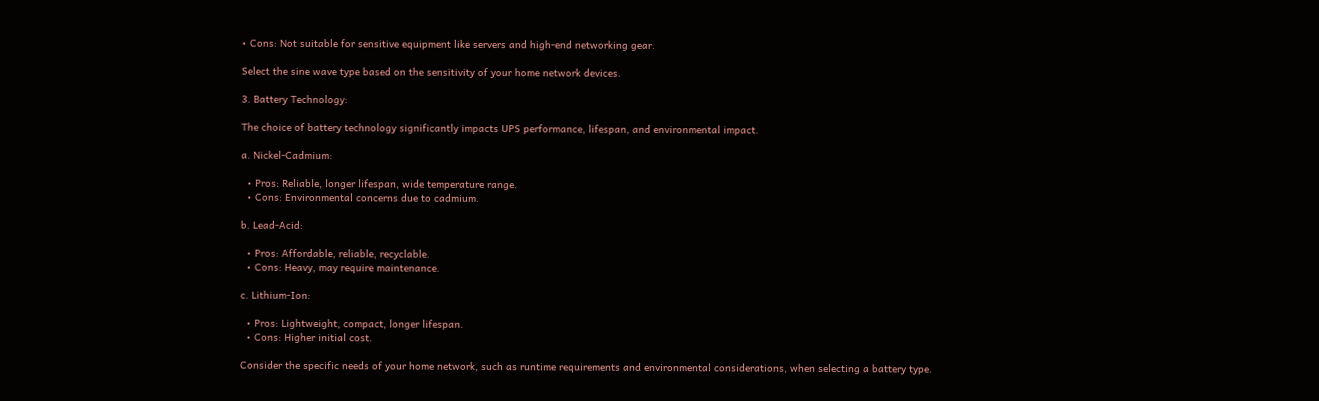• Cons: Not suitable for sensitive equipment like servers and high-end networking gear.

Select the sine wave type based on the sensitivity of your home network devices.

3. Battery Technology:

The choice of battery technology significantly impacts UPS performance, lifespan, and environmental impact.

a. Nickel-Cadmium:

  • Pros: Reliable, longer lifespan, wide temperature range.
  • Cons: Environmental concerns due to cadmium.

b. Lead-Acid:

  • Pros: Affordable, reliable, recyclable.
  • Cons: Heavy, may require maintenance.

c. Lithium-Ion:

  • Pros: Lightweight, compact, longer lifespan.
  • Cons: Higher initial cost.

Consider the specific needs of your home network, such as runtime requirements and environmental considerations, when selecting a battery type.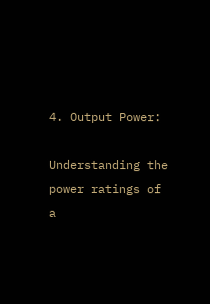4. Output Power:

Understanding the power ratings of a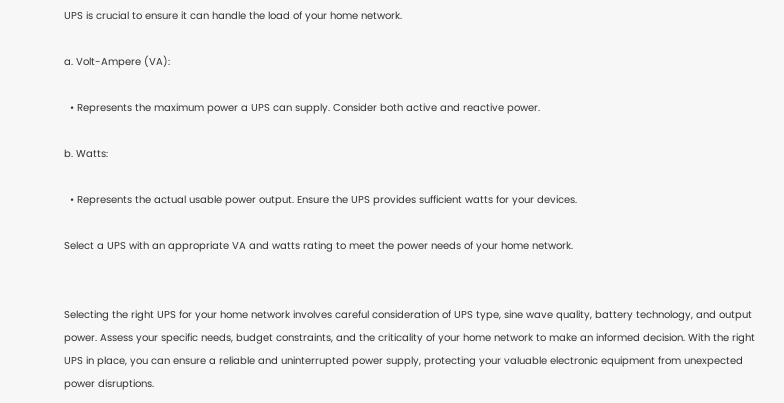UPS is crucial to ensure it can handle the load of your home network.

a. Volt-Ampere (VA):

  • Represents the maximum power a UPS can supply. Consider both active and reactive power.

b. Watts:

  • Represents the actual usable power output. Ensure the UPS provides sufficient watts for your devices.

Select a UPS with an appropriate VA and watts rating to meet the power needs of your home network.


Selecting the right UPS for your home network involves careful consideration of UPS type, sine wave quality, battery technology, and output power. Assess your specific needs, budget constraints, and the criticality of your home network to make an informed decision. With the right UPS in place, you can ensure a reliable and uninterrupted power supply, protecting your valuable electronic equipment from unexpected power disruptions.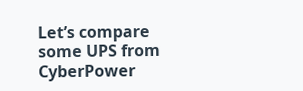Let’s compare some UPS from CyberPower